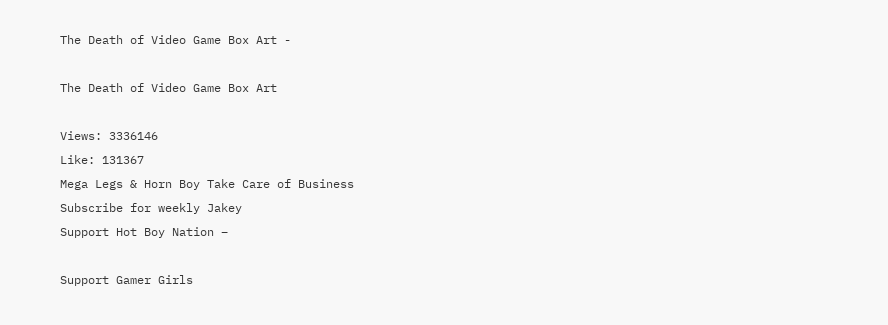The Death of Video Game Box Art -

The Death of Video Game Box Art

Views: 3336146
Like: 131367
Mega Legs & Horn Boy Take Care of Business
Subscribe for weekly Jakey
Support Hot Boy Nation –

Support Gamer Girls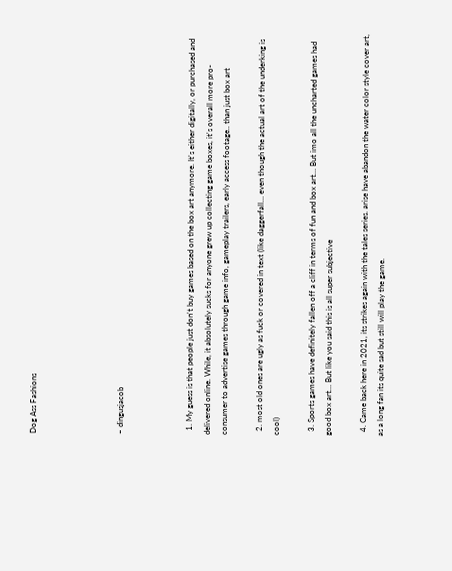Dog Ass Fashions




– dingusjacob



  1. My guess is that people just don't buy games based on the box art anymore. It's either digitally, or purchased and delivered online. While, it absolutely sucks for anyone grew up collecting game boxes, it's overall more pro-consumer to advertise games through game info, gameplay trailers, early access footage.. than just box art

  2. most old ones are ugly as fuck or covered in text (like daggerfall… even though the actual art of the underking is cool)

  3. Sports games have definitely fallen off a cliff in terms of fun and box art… But imo all the uncharted games had good box art… But like you said this is all super subjective

  4. Came back here in 2021, its strikes again with the tales series. arise have abandon the water color style cover art, as a long fan its quite sad but still will play the game.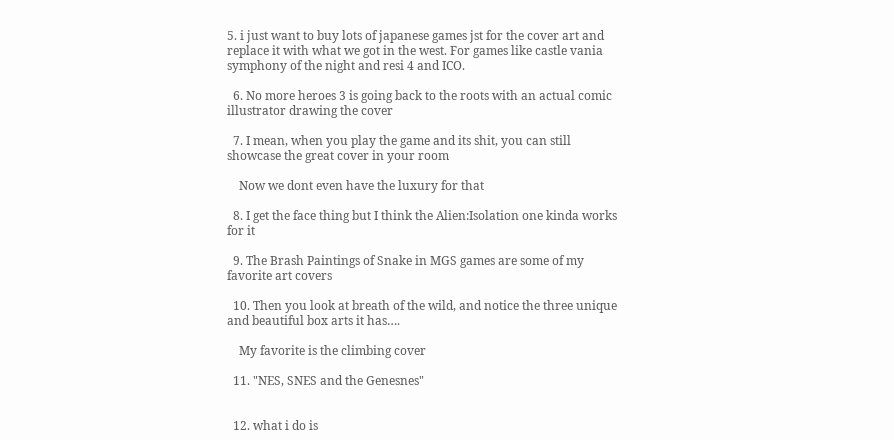5. i just want to buy lots of japanese games jst for the cover art and replace it with what we got in the west. For games like castle vania symphony of the night and resi 4 and ICO.

  6. No more heroes 3 is going back to the roots with an actual comic illustrator drawing the cover

  7. I mean, when you play the game and its shit, you can still showcase the great cover in your room

    Now we dont even have the luxury for that

  8. I get the face thing but I think the Alien:Isolation one kinda works for it

  9. The Brash Paintings of Snake in MGS games are some of my favorite art covers

  10. Then you look at breath of the wild, and notice the three unique and beautiful box arts it has….

    My favorite is the climbing cover

  11. "NES, SNES and the Genesnes"


  12. what i do is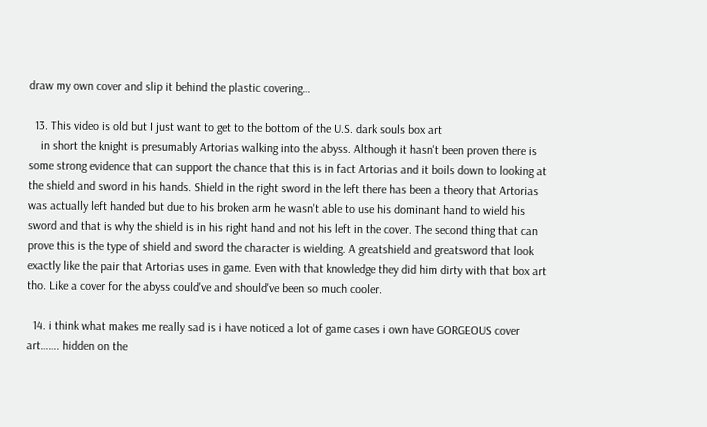draw my own cover and slip it behind the plastic covering…

  13. This video is old but I just want to get to the bottom of the U.S. dark souls box art
    in short the knight is presumably Artorias walking into the abyss. Although it hasn't been proven there is some strong evidence that can support the chance that this is in fact Artorias and it boils down to looking at the shield and sword in his hands. Shield in the right sword in the left there has been a theory that Artorias was actually left handed but due to his broken arm he wasn't able to use his dominant hand to wield his sword and that is why the shield is in his right hand and not his left in the cover. The second thing that can prove this is the type of shield and sword the character is wielding. A greatshield and greatsword that look exactly like the pair that Artorias uses in game. Even with that knowledge they did him dirty with that box art tho. Like a cover for the abyss could've and should've been so much cooler.

  14. i think what makes me really sad is i have noticed a lot of game cases i own have GORGEOUS cover art……. hidden on the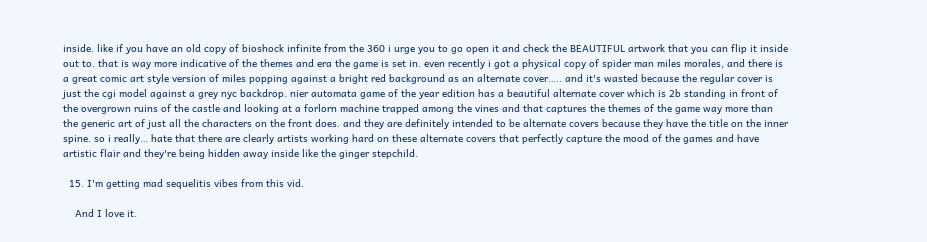inside. like if you have an old copy of bioshock infinite from the 360 i urge you to go open it and check the BEAUTIFUL artwork that you can flip it inside out to. that is way more indicative of the themes and era the game is set in. even recently i got a physical copy of spider man miles morales, and there is a great comic art style version of miles popping against a bright red background as an alternate cover….. and it's wasted because the regular cover is just the cgi model against a grey nyc backdrop. nier automata game of the year edition has a beautiful alternate cover which is 2b standing in front of the overgrown ruins of the castle and looking at a forlorn machine trapped among the vines and that captures the themes of the game way more than the generic art of just all the characters on the front does. and they are definitely intended to be alternate covers because they have the title on the inner spine. so i really… hate that there are clearly artists working hard on these alternate covers that perfectly capture the mood of the games and have artistic flair and they're being hidden away inside like the ginger stepchild.

  15. I'm getting mad sequelitis vibes from this vid.

    And I love it.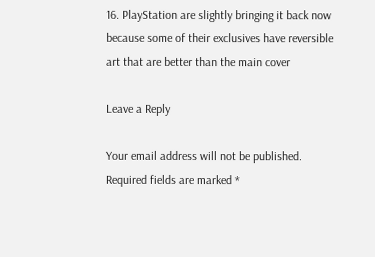16. PlayStation are slightly bringing it back now because some of their exclusives have reversible art that are better than the main cover

Leave a Reply

Your email address will not be published. Required fields are marked *